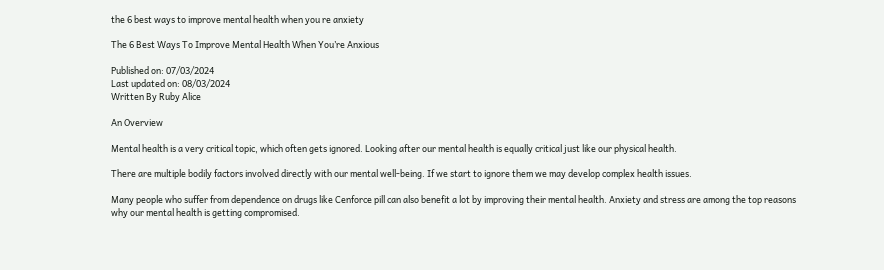the 6 best ways to improve mental health when you re anxiety

The 6 Best Ways To Improve Mental Health When You’re Anxious

Published on: 07/03/2024
Last updated on: 08/03/2024
Written By Ruby Alice

An Overview

Mental health is a very critical topic, which often gets ignored. Looking after our mental health is equally critical just like our physical health.

There are multiple bodily factors involved directly with our mental well-being. If we start to ignore them we may develop complex health issues.

Many people who suffer from dependence on drugs like Cenforce pill can also benefit a lot by improving their mental health. Anxiety and stress are among the top reasons why our mental health is getting compromised.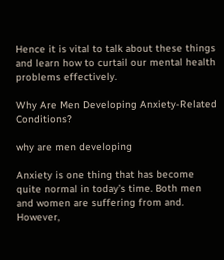Hence it is vital to talk about these things and learn how to curtail our mental health problems effectively.

Why Are Men Developing Anxiety-Related Conditions?

why are men developing

Anxiety is one thing that has become quite normal in today’s time. Both men and women are suffering from and. However,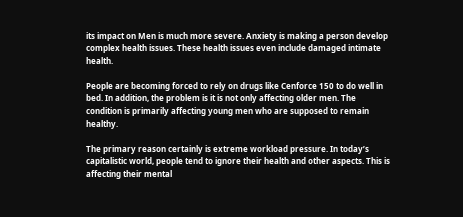its impact on Men is much more severe. Anxiety is making a person develop complex health issues. These health issues even include damaged intimate health.

People are becoming forced to rely on drugs like Cenforce 150 to do well in bed. In addition, the problem is it is not only affecting older men. The condition is primarily affecting young men who are supposed to remain healthy.

The primary reason certainly is extreme workload pressure. In today’s capitalistic world, people tend to ignore their health and other aspects. This is affecting their mental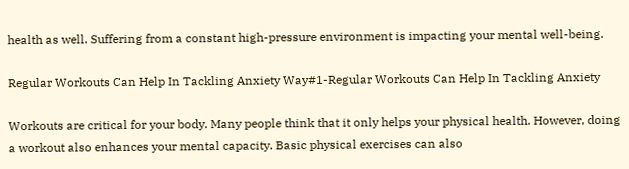health as well. Suffering from a constant high-pressure environment is impacting your mental well-being.

Regular Workouts Can Help In Tackling Anxiety Way#1-Regular Workouts Can Help In Tackling Anxiety

Workouts are critical for your body. Many people think that it only helps your physical health. However, doing a workout also enhances your mental capacity. Basic physical exercises can also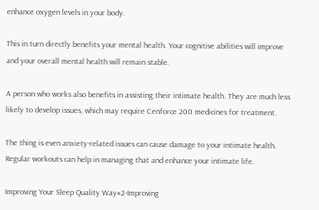enhance oxygen levels in your body.

This in turn directly benefits your mental health. Your cognitive abilities will improve and your overall mental health will remain stable.

A person who works also benefits in assisting their intimate health. They are much less likely to develop issues, which may require Cenforce 200 medicines for treatment.

The thing is even anxiety-related issues can cause damage to your intimate health. Regular workouts can help in managing that and enhance your intimate life.

Improving Your Sleep Quality Way#2-Improving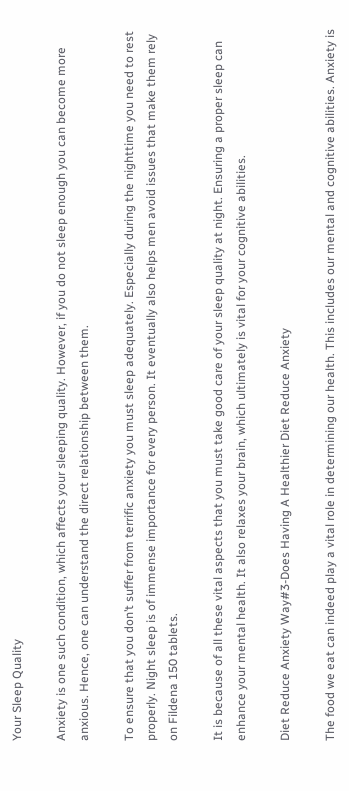Your Sleep Quality

Anxiety is one such condition, which affects your sleeping quality. However, if you do not sleep enough you can become more anxious. Hence, one can understand the direct relationship between them.

To ensure that you don’t suffer from terrific anxiety you must sleep adequately. Especially during the nighttime you need to rest properly. Night sleep is of immense importance for every person. It eventually also helps men avoid issues that make them rely on Fildena 150 tablets.

It is because of all these vital aspects that you must take good care of your sleep quality at night. Ensuring a proper sleep can enhance your mental health. It also relaxes your brain, which ultimately is vital for your cognitive abilities.

Diet Reduce Anxiety Way#3-Does Having A Healthier Diet Reduce Anxiety

The food we eat can indeed play a vital role in determining our health. This includes our mental and cognitive abilities. Anxiety is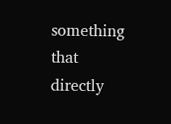something that directly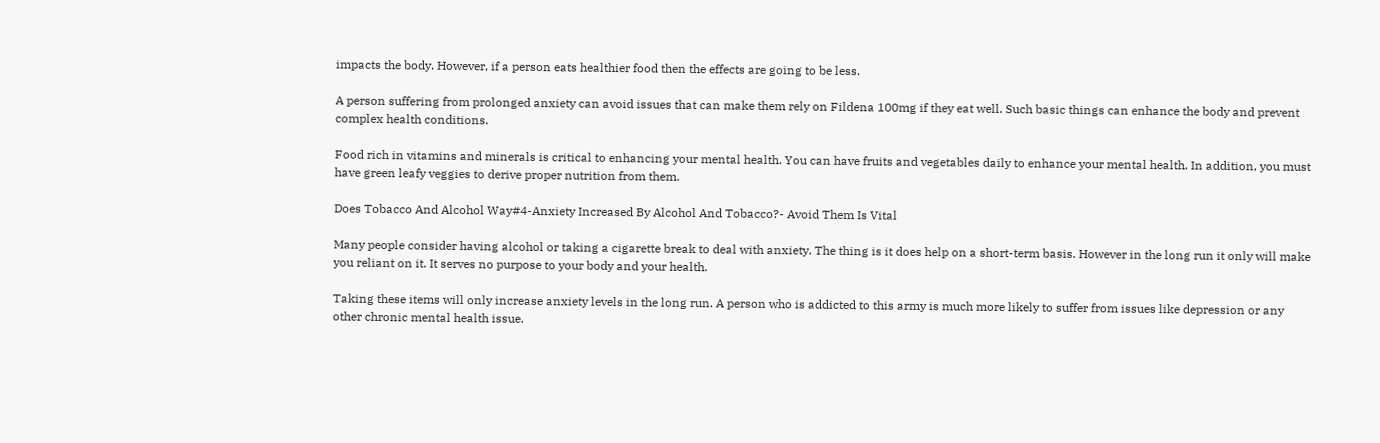impacts the body. However, if a person eats healthier food then the effects are going to be less.

A person suffering from prolonged anxiety can avoid issues that can make them rely on Fildena 100mg if they eat well. Such basic things can enhance the body and prevent complex health conditions.

Food rich in vitamins and minerals is critical to enhancing your mental health. You can have fruits and vegetables daily to enhance your mental health. In addition, you must have green leafy veggies to derive proper nutrition from them.

Does Tobacco And Alcohol Way#4-Anxiety Increased By Alcohol And Tobacco?- Avoid Them Is Vital

Many people consider having alcohol or taking a cigarette break to deal with anxiety. The thing is it does help on a short-term basis. However in the long run it only will make you reliant on it. It serves no purpose to your body and your health.

Taking these items will only increase anxiety levels in the long run. A person who is addicted to this army is much more likely to suffer from issues like depression or any other chronic mental health issue.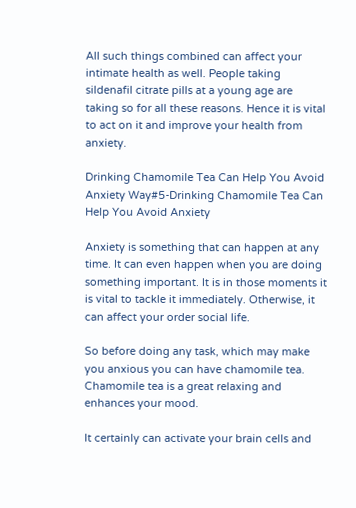All such things combined can affect your intimate health as well. People taking sildenafil citrate pills at a young age are taking so for all these reasons. Hence it is vital to act on it and improve your health from anxiety.

Drinking Chamomile Tea Can Help You Avoid Anxiety Way#5-Drinking Chamomile Tea Can Help You Avoid Anxiety

Anxiety is something that can happen at any time. It can even happen when you are doing something important. It is in those moments it is vital to tackle it immediately. Otherwise, it can affect your order social life.

So before doing any task, which may make you anxious you can have chamomile tea. Chamomile tea is a great relaxing and enhances your mood.

It certainly can activate your brain cells and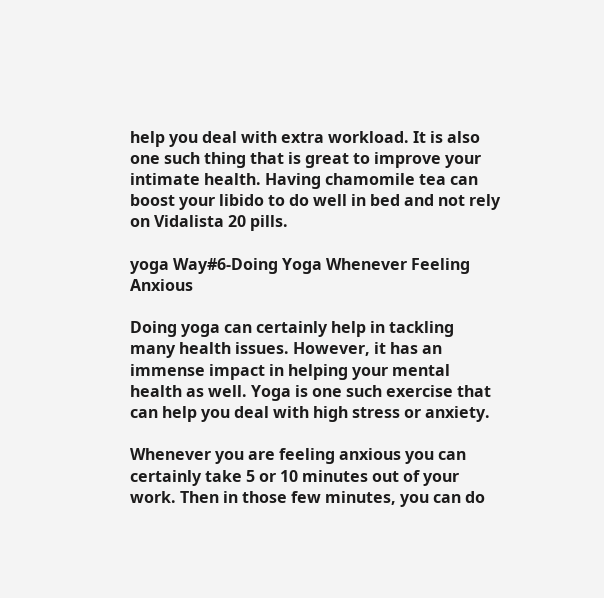help you deal with extra workload. It is also one such thing that is great to improve your intimate health. Having chamomile tea can boost your libido to do well in bed and not rely on Vidalista 20 pills.

yoga Way#6-Doing Yoga Whenever Feeling Anxious

Doing yoga can certainly help in tackling many health issues. However, it has an immense impact in helping your mental health as well. Yoga is one such exercise that can help you deal with high stress or anxiety.

Whenever you are feeling anxious you can certainly take 5 or 10 minutes out of your work. Then in those few minutes, you can do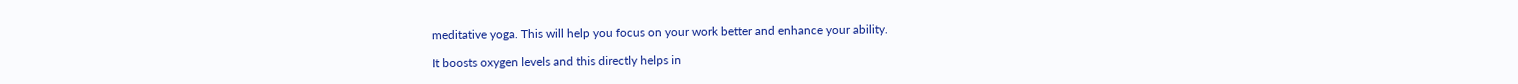meditative yoga. This will help you focus on your work better and enhance your ability.

It boosts oxygen levels and this directly helps in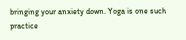bringing your anxiety down. Yoga is one such practice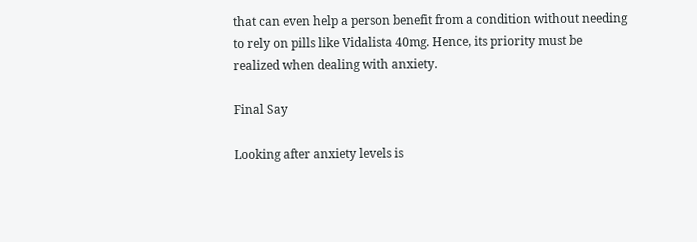that can even help a person benefit from a condition without needing to rely on pills like Vidalista 40mg. Hence, its priority must be realized when dealing with anxiety.

Final Say

Looking after anxiety levels is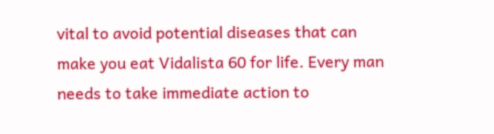vital to avoid potential diseases that can make you eat Vidalista 60 for life. Every man needs to take immediate action to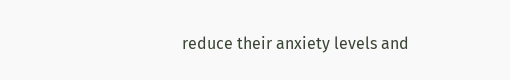reduce their anxiety levels and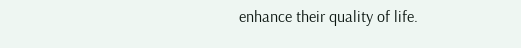enhance their quality of life.